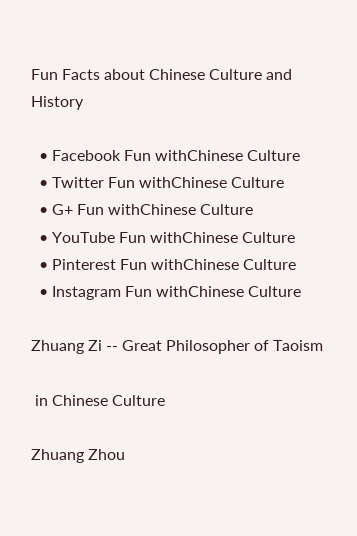Fun Facts about Chinese Culture and History

  • Facebook Fun withChinese Culture
  • Twitter Fun withChinese Culture
  • G+ Fun withChinese Culture
  • YouTube Fun withChinese Culture
  • Pinterest Fun withChinese Culture
  • Instagram Fun withChinese Culture

Zhuang Zi -- Great Philosopher of Taoism

 in Chinese Culture

Zhuang Zhou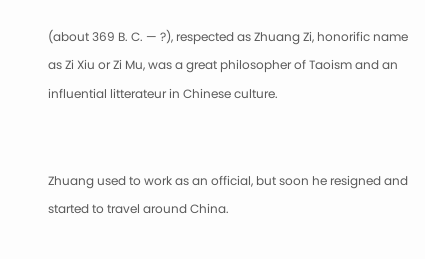(about 369 B. C. — ?), respected as Zhuang Zi, honorific name as Zi Xiu or Zi Mu, was a great philosopher of Taoism and an influential litterateur in Chinese culture.


Zhuang used to work as an official, but soon he resigned and started to travel around China.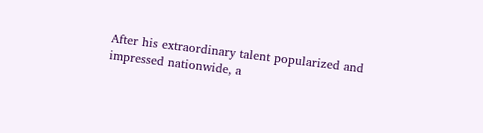After his extraordinary talent popularized and impressed nationwide, a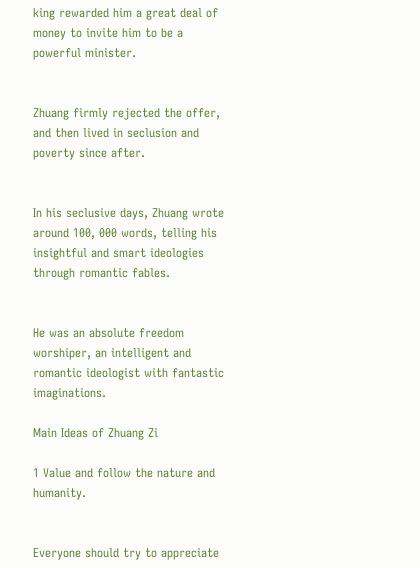king rewarded him a great deal of money to invite him to be a powerful minister.


Zhuang firmly rejected the offer, and then lived in seclusion and poverty since after.


In his seclusive days, Zhuang wrote around 100, 000 words, telling his insightful and smart ideologies through romantic fables.


He was an absolute freedom worshiper, an intelligent and romantic ideologist with fantastic imaginations.

Main Ideas of Zhuang Zi

1 Value and follow the nature and humanity.


Everyone should try to appreciate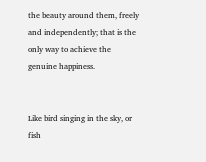the beauty around them, freely and independently; that is the only way to achieve the genuine happiness.


Like bird singing in the sky, or fish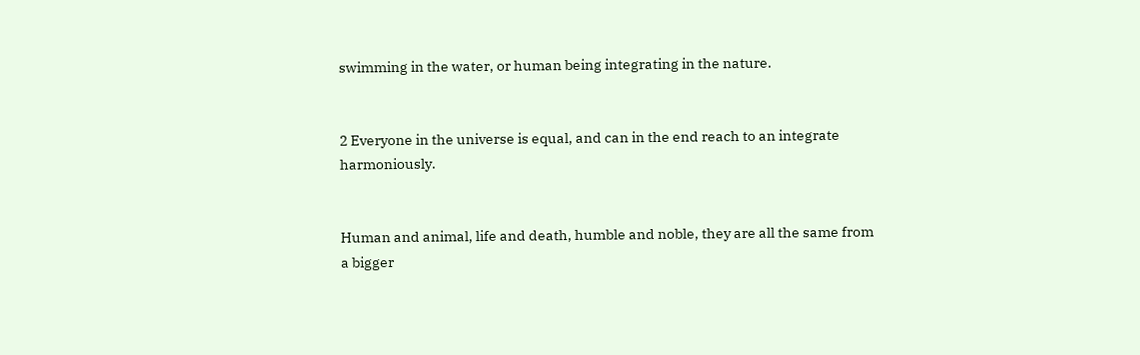swimming in the water, or human being integrating in the nature.


2 Everyone in the universe is equal, and can in the end reach to an integrate harmoniously.


Human and animal, life and death, humble and noble, they are all the same from a bigger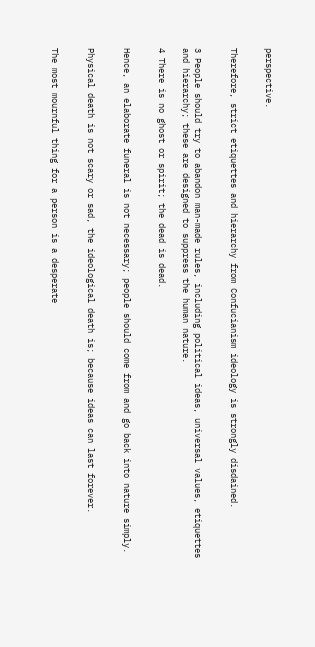perspective.


Therefore, strict etiquettes and hierarchy from Confucianism ideology is strongly disdained.


3 People should try to abandon man-made rules, including political ideas, universal values, etiquettes and hierarchy; these are designed to suppress the human nature.

4 There is no ghost or spirit; the dead is dead.


Hence, an elaborate funeral is not necessary; people should come from and go back into nature simply.


Physical death is not scary or sad, the ideological death is; because ideas can last forever.


The most mournful thing for a person is a desperate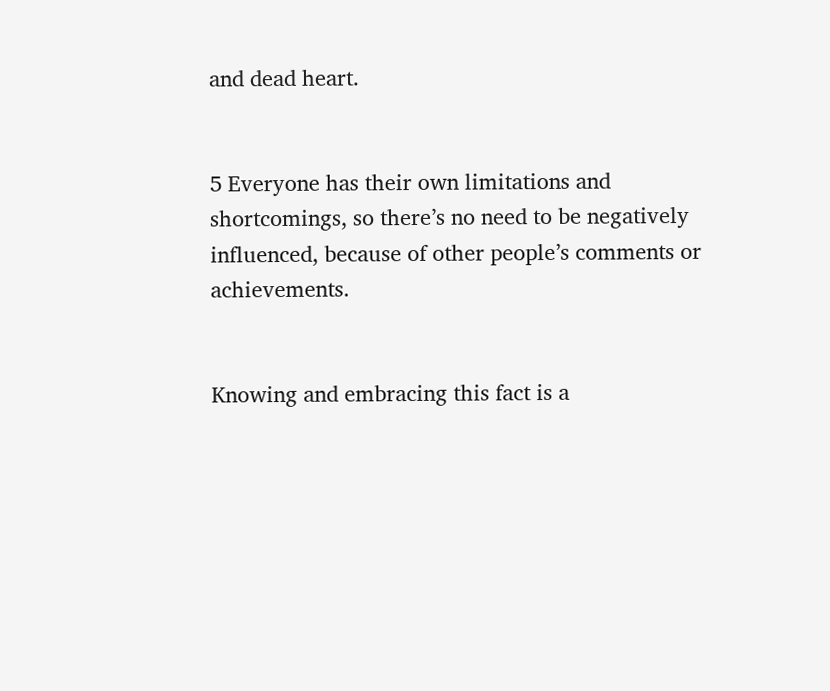and dead heart.


5 Everyone has their own limitations and shortcomings, so there’s no need to be negatively influenced, because of other people’s comments or achievements.


Knowing and embracing this fact is a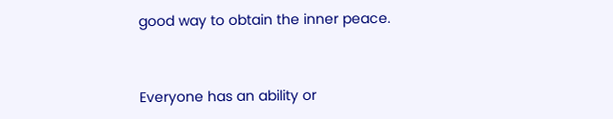good way to obtain the inner peace.


Everyone has an ability or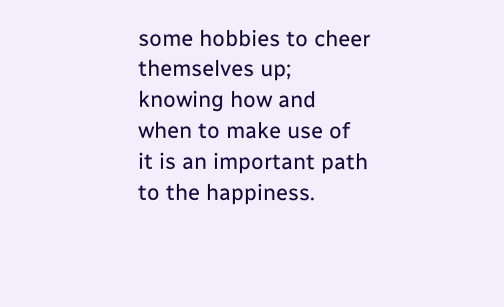some hobbies to cheer themselves up; knowing how and when to make use of it is an important path to the happiness.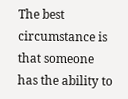The best circumstance is that someone has the ability to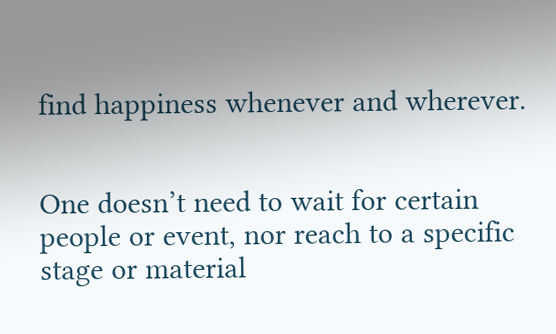find happiness whenever and wherever.


One doesn’t need to wait for certain people or event, nor reach to a specific stage or material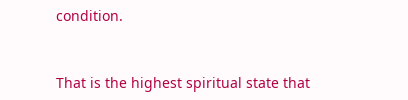condition.


That is the highest spiritual state that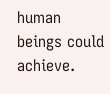human beings could achieve.